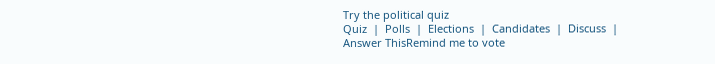Try the political quiz
Quiz  |  Polls  |  Elections  |  Candidates  |  Discuss  |
Answer ThisRemind me to vote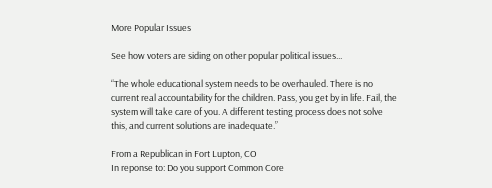More Popular Issues

See how voters are siding on other popular political issues...

“The whole educational system needs to be overhauled. There is no current real accountability for the children. Pass, you get by in life. Fail, the system will take care of you. A different testing process does not solve this, and current solutions are inadequate.”

From a Republican in Fort Lupton, CO
In reponse to: Do you support Common Core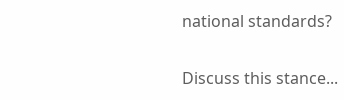national standards?

Discuss this stance...